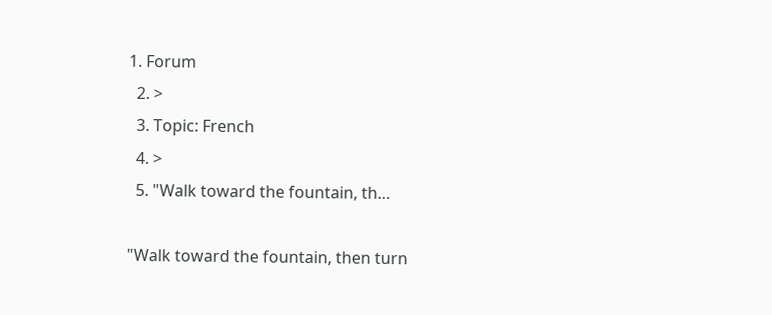1. Forum
  2. >
  3. Topic: French
  4. >
  5. "Walk toward the fountain, th…

"Walk toward the fountain, then turn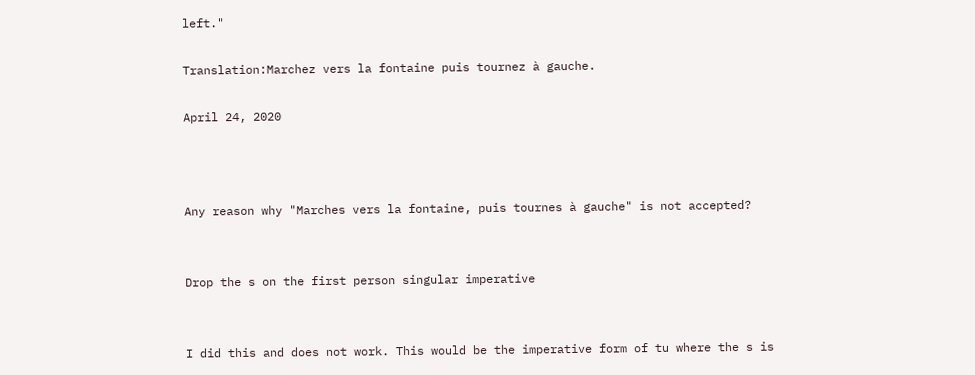left."

Translation:Marchez vers la fontaine puis tournez à gauche.

April 24, 2020



Any reason why "Marches vers la fontaine, puis tournes à gauche" is not accepted?


Drop the s on the first person singular imperative


I did this and does not work. This would be the imperative form of tu where the s is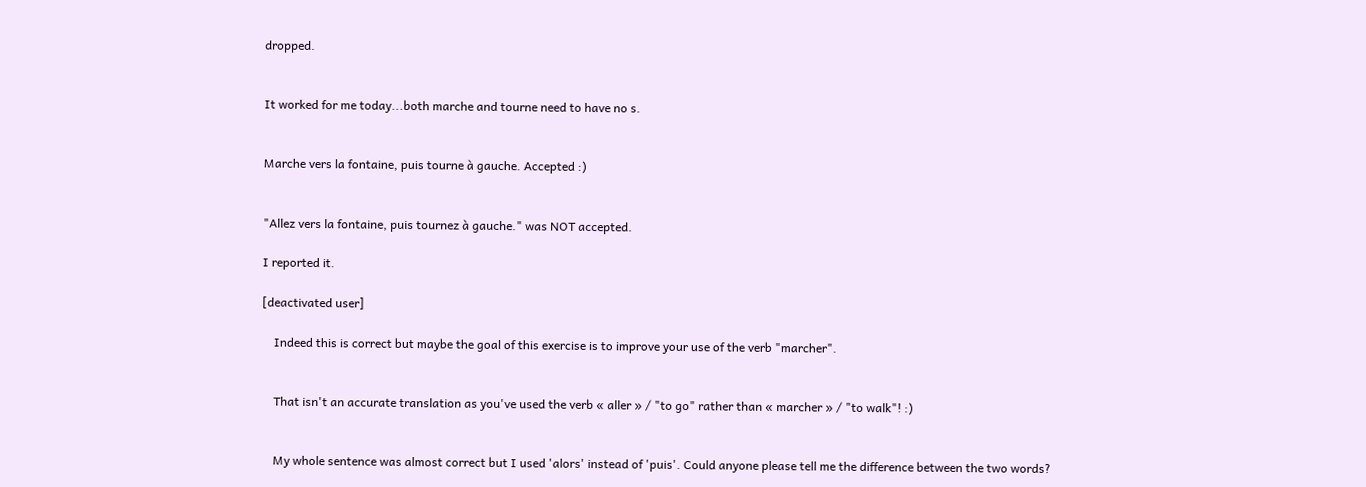dropped.


It worked for me today...both marche and tourne need to have no s.


Marche vers la fontaine, puis tourne à gauche. Accepted :)


"Allez vers la fontaine, puis tournez à gauche." was NOT accepted.

I reported it.

[deactivated user]

    Indeed this is correct but maybe the goal of this exercise is to improve your use of the verb "marcher".


    That isn't an accurate translation as you've used the verb « aller » / "to go" rather than « marcher » / "to walk"! :)


    My whole sentence was almost correct but I used 'alors' instead of 'puis'. Could anyone please tell me the difference between the two words?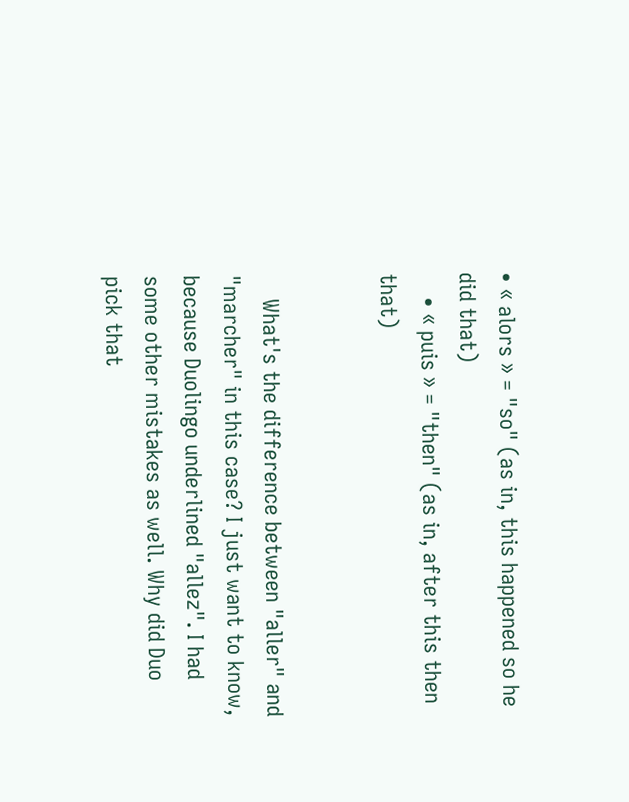• « alors » = "so" (as in, this happened so he did that)
    • « puis » = "then" (as in, after this then that)


    What's the difference between "aller" and "marcher" in this case? I just want to know, because Duolingo underlined "allez". I had some other mistakes as well. Why did Duo pick that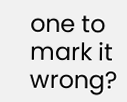one to mark it wrong?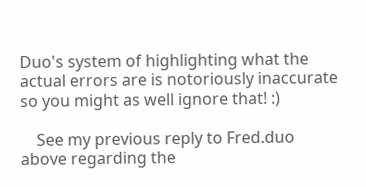Duo's system of highlighting what the actual errors are is notoriously inaccurate so you might as well ignore that! :)

    See my previous reply to Fred.duo above regarding the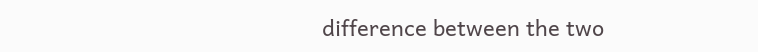difference between the two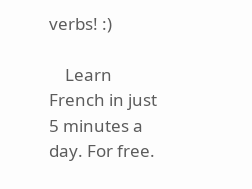verbs! :)

    Learn French in just 5 minutes a day. For free.